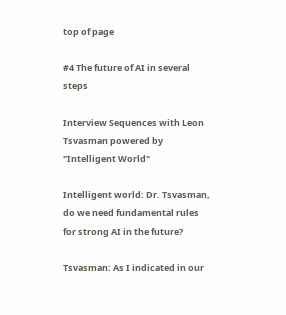top of page

#4 The future of AI in several steps

Interview Sequences with Leon Tsvasman powered by "Intelligent World"

Intelligent world: Dr. Tsvasman, do we need fundamental rules for strong AI in the future?

Tsvasman: As I indicated in our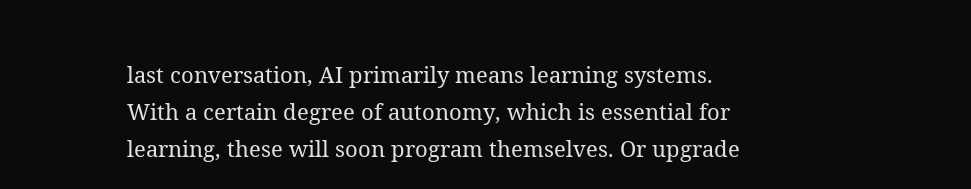last conversation, AI primarily means learning systems. With a certain degree of autonomy, which is essential for learning, these will soon program themselves. Or upgrade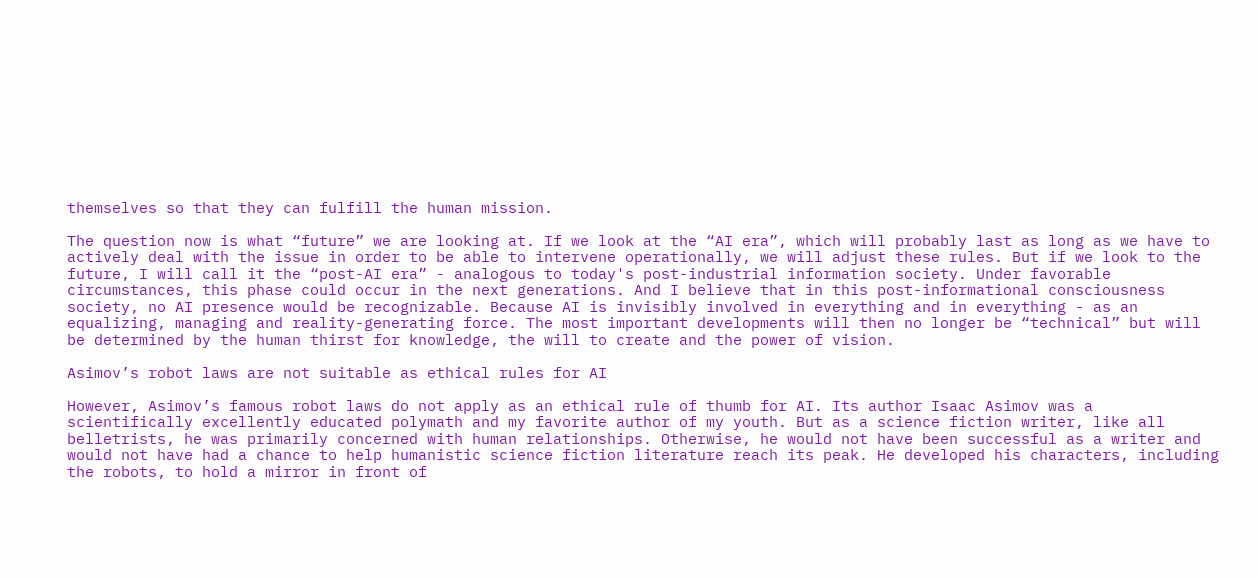themselves so that they can fulfill the human mission.

The question now is what “future” we are looking at. If we look at the “AI era”, which will probably last as long as we have to actively deal with the issue in order to be able to intervene operationally, we will adjust these rules. But if we look to the future, I will call it the “post-AI era” - analogous to today's post-industrial information society. Under favorable circumstances, this phase could occur in the next generations. And I believe that in this post-informational consciousness society, no AI presence would be recognizable. Because AI is invisibly involved in everything and in everything - as an equalizing, managing and reality-generating force. The most important developments will then no longer be “technical” but will be determined by the human thirst for knowledge, the will to create and the power of vision.

Asimov’s robot laws are not suitable as ethical rules for AI

However, Asimov’s famous robot laws do not apply as an ethical rule of thumb for AI. Its author Isaac Asimov was a scientifically excellently educated polymath and my favorite author of my youth. But as a science fiction writer, like all belletrists, he was primarily concerned with human relationships. Otherwise, he would not have been successful as a writer and would not have had a chance to help humanistic science fiction literature reach its peak. He developed his characters, including the robots, to hold a mirror in front of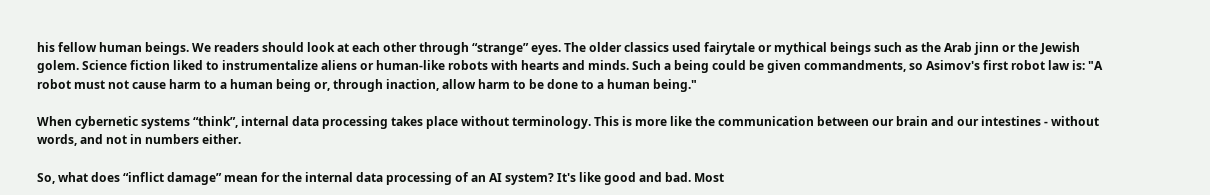his fellow human beings. We readers should look at each other through “strange” eyes. The older classics used fairytale or mythical beings such as the Arab jinn or the Jewish golem. Science fiction liked to instrumentalize aliens or human-like robots with hearts and minds. Such a being could be given commandments, so Asimov's first robot law is: "A robot must not cause harm to a human being or, through inaction, allow harm to be done to a human being."

When cybernetic systems “think”, internal data processing takes place without terminology. This is more like the communication between our brain and our intestines - without words, and not in numbers either.

So, what does “inflict damage” mean for the internal data processing of an AI system? It's like good and bad. Most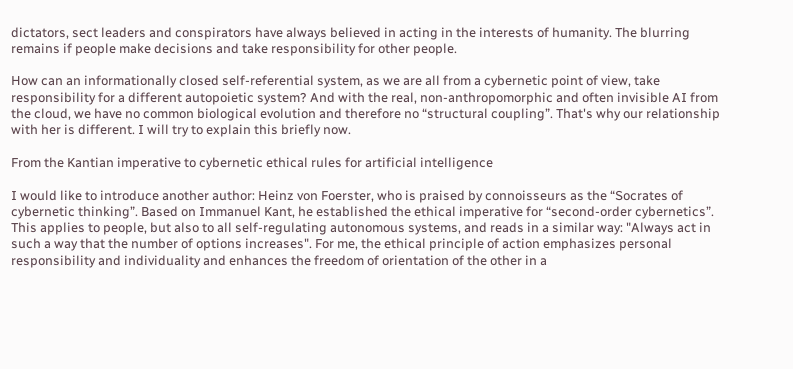dictators, sect leaders and conspirators have always believed in acting in the interests of humanity. The blurring remains if people make decisions and take responsibility for other people.

How can an informationally closed self-referential system, as we are all from a cybernetic point of view, take responsibility for a different autopoietic system? And with the real, non-anthropomorphic and often invisible AI from the cloud, we have no common biological evolution and therefore no “structural coupling”. That's why our relationship with her is different. I will try to explain this briefly now.

From the Kantian imperative to cybernetic ethical rules for artificial intelligence

I would like to introduce another author: Heinz von Foerster, who is praised by connoisseurs as the “Socrates of cybernetic thinking”. Based on Immanuel Kant, he established the ethical imperative for “second-order cybernetics”. This applies to people, but also to all self-regulating autonomous systems, and reads in a similar way: "Always act in such a way that the number of options increases". For me, the ethical principle of action emphasizes personal responsibility and individuality and enhances the freedom of orientation of the other in a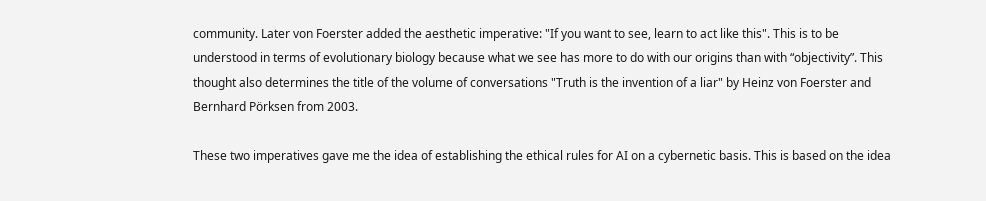community. Later von Foerster added the aesthetic imperative: "If you want to see, learn to act like this". This is to be understood in terms of evolutionary biology because what we see has more to do with our origins than with “objectivity”. This thought also determines the title of the volume of conversations "Truth is the invention of a liar" by Heinz von Foerster and Bernhard Pörksen from 2003.

These two imperatives gave me the idea of establishing the ethical rules for AI on a cybernetic basis. This is based on the idea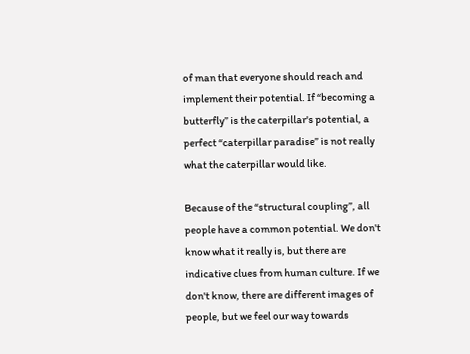of man that everyone should reach and implement their potential. If “becoming a butterfly” is the caterpillar's potential, a perfect “caterpillar paradise” is not really what the caterpillar would like.

Because of the “structural coupling”, all people have a common potential. We don't know what it really is, but there are indicative clues from human culture. If we don't know, there are different images of people, but we feel our way towards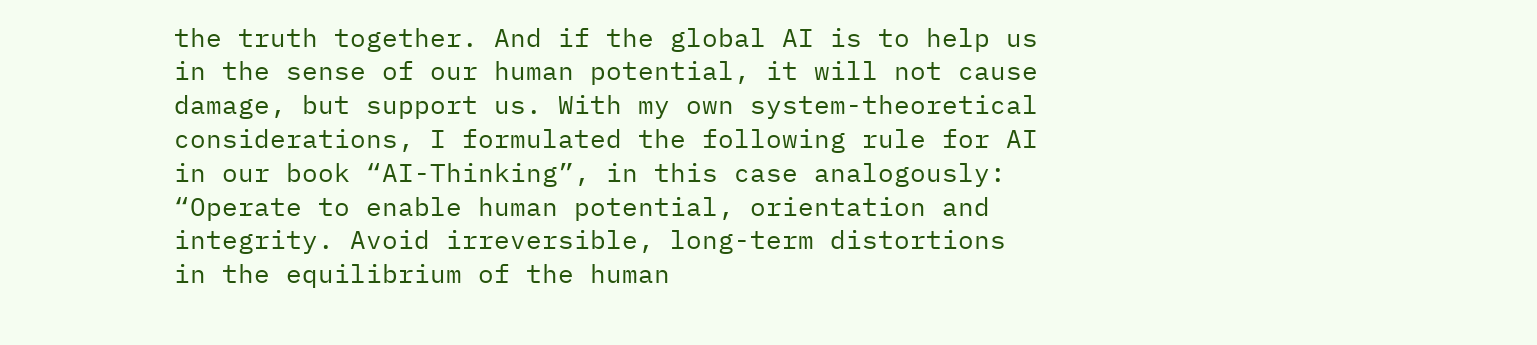the truth together. And if the global AI is to help us in the sense of our human potential, it will not cause damage, but support us. With my own system-theoretical considerations, I formulated the following rule for AI in our book “AI-Thinking”, in this case analogously: “Operate to enable human potential, orientation and integrity. Avoid irreversible, long-term distortions in the equilibrium of the human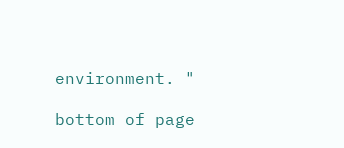environment. "

bottom of page